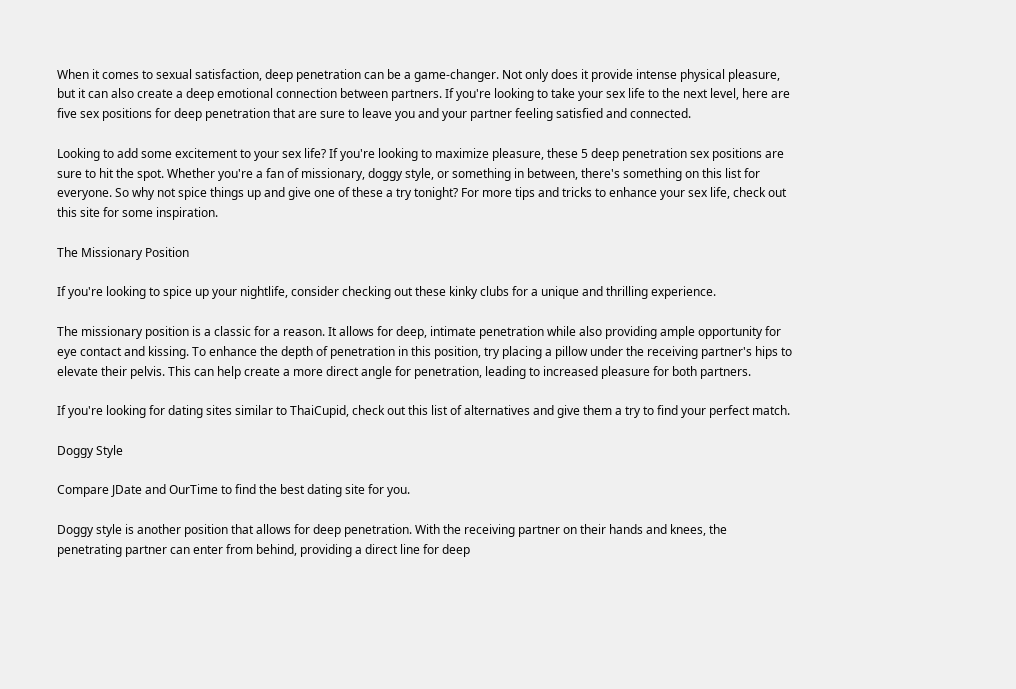When it comes to sexual satisfaction, deep penetration can be a game-changer. Not only does it provide intense physical pleasure, but it can also create a deep emotional connection between partners. If you're looking to take your sex life to the next level, here are five sex positions for deep penetration that are sure to leave you and your partner feeling satisfied and connected.

Looking to add some excitement to your sex life? If you're looking to maximize pleasure, these 5 deep penetration sex positions are sure to hit the spot. Whether you're a fan of missionary, doggy style, or something in between, there's something on this list for everyone. So why not spice things up and give one of these a try tonight? For more tips and tricks to enhance your sex life, check out this site for some inspiration.

The Missionary Position

If you're looking to spice up your nightlife, consider checking out these kinky clubs for a unique and thrilling experience.

The missionary position is a classic for a reason. It allows for deep, intimate penetration while also providing ample opportunity for eye contact and kissing. To enhance the depth of penetration in this position, try placing a pillow under the receiving partner's hips to elevate their pelvis. This can help create a more direct angle for penetration, leading to increased pleasure for both partners.

If you're looking for dating sites similar to ThaiCupid, check out this list of alternatives and give them a try to find your perfect match.

Doggy Style

Compare JDate and OurTime to find the best dating site for you.

Doggy style is another position that allows for deep penetration. With the receiving partner on their hands and knees, the penetrating partner can enter from behind, providing a direct line for deep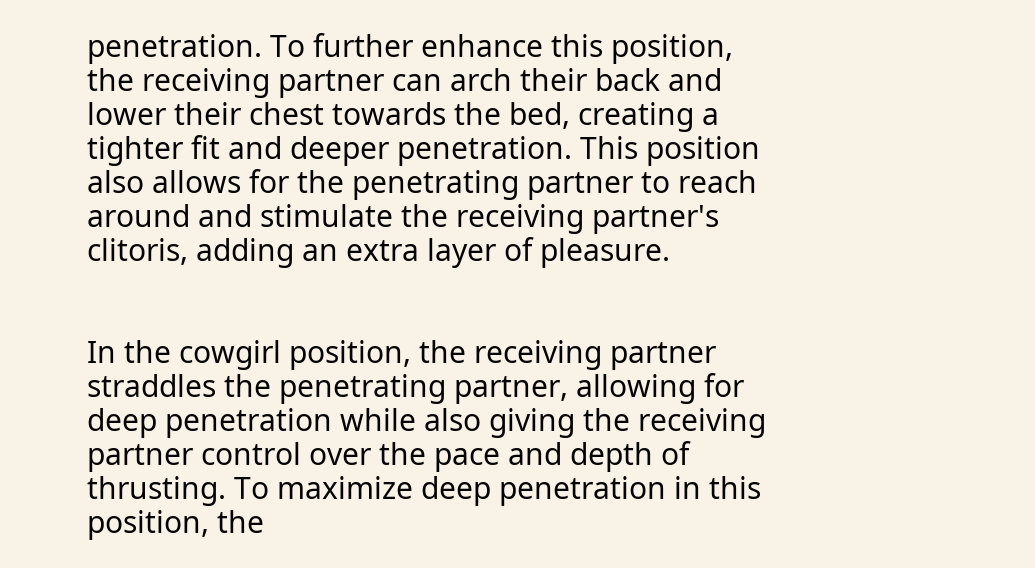penetration. To further enhance this position, the receiving partner can arch their back and lower their chest towards the bed, creating a tighter fit and deeper penetration. This position also allows for the penetrating partner to reach around and stimulate the receiving partner's clitoris, adding an extra layer of pleasure.


In the cowgirl position, the receiving partner straddles the penetrating partner, allowing for deep penetration while also giving the receiving partner control over the pace and depth of thrusting. To maximize deep penetration in this position, the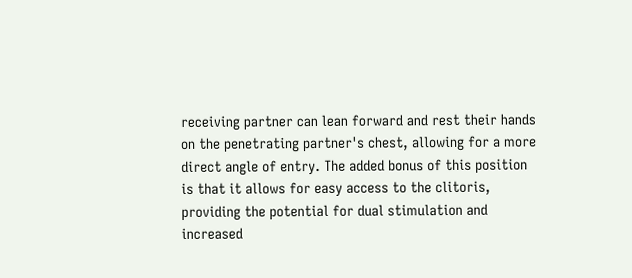receiving partner can lean forward and rest their hands on the penetrating partner's chest, allowing for a more direct angle of entry. The added bonus of this position is that it allows for easy access to the clitoris, providing the potential for dual stimulation and increased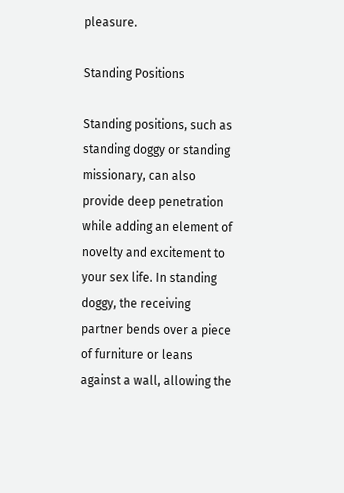pleasure.

Standing Positions

Standing positions, such as standing doggy or standing missionary, can also provide deep penetration while adding an element of novelty and excitement to your sex life. In standing doggy, the receiving partner bends over a piece of furniture or leans against a wall, allowing the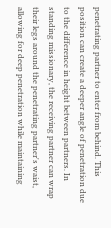penetrating partner to enter from behind. This position can create a deeper angle of penetration due to the difference in height between partners. In standing missionary, the receiving partner can wrap their legs around the penetrating partner's waist, allowing for deep penetration while maintaining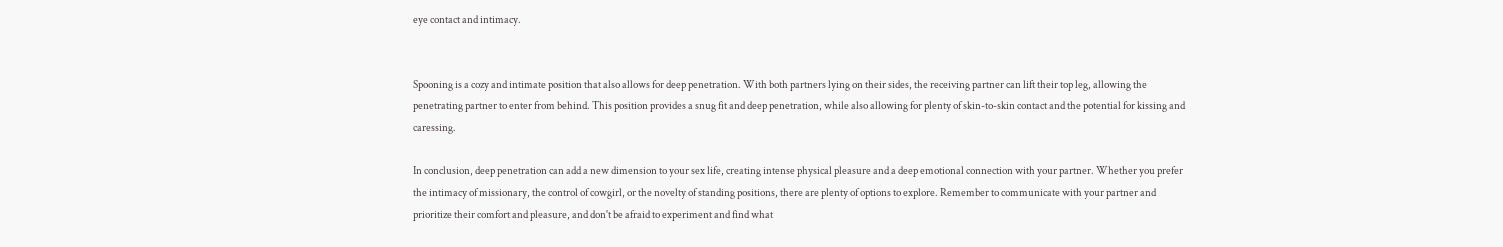eye contact and intimacy.


Spooning is a cozy and intimate position that also allows for deep penetration. With both partners lying on their sides, the receiving partner can lift their top leg, allowing the penetrating partner to enter from behind. This position provides a snug fit and deep penetration, while also allowing for plenty of skin-to-skin contact and the potential for kissing and caressing.

In conclusion, deep penetration can add a new dimension to your sex life, creating intense physical pleasure and a deep emotional connection with your partner. Whether you prefer the intimacy of missionary, the control of cowgirl, or the novelty of standing positions, there are plenty of options to explore. Remember to communicate with your partner and prioritize their comfort and pleasure, and don't be afraid to experiment and find what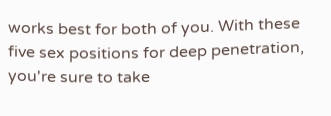works best for both of you. With these five sex positions for deep penetration, you're sure to take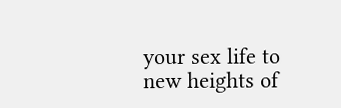your sex life to new heights of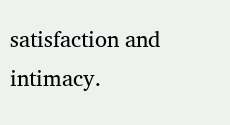satisfaction and intimacy.